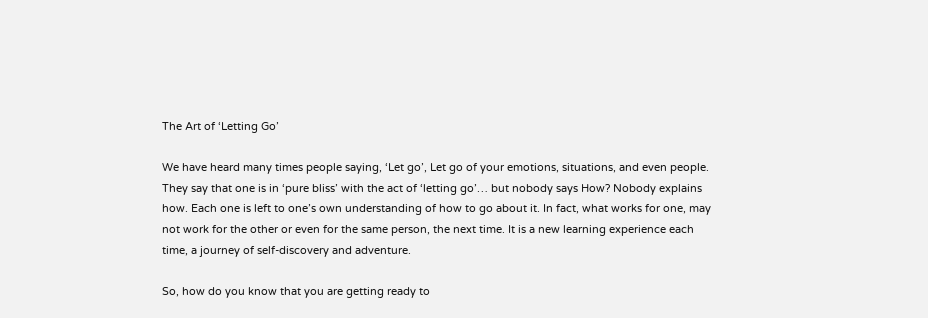The Art of ‘Letting Go’

We have heard many times people saying, ‘Let go’, Let go of your emotions, situations, and even people.
They say that one is in ‘pure bliss’ with the act of ‘letting go’… but nobody says How? Nobody explains
how. Each one is left to one’s own understanding of how to go about it. In fact, what works for one, may
not work for the other or even for the same person, the next time. It is a new learning experience each
time, a journey of self-discovery and adventure.

So, how do you know that you are getting ready to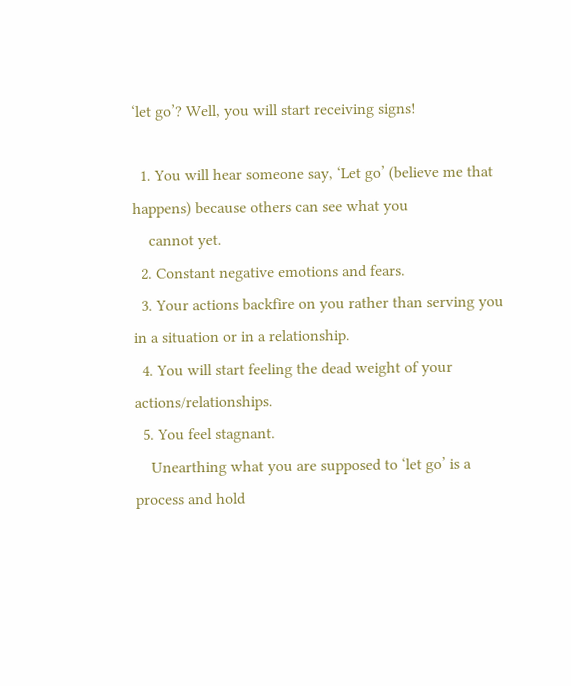‘let go’? Well, you will start receiving signs!

  1. You will hear someone say, ‘Let go’ (believe me that happens) because others can see what you
    cannot yet.
  2. Constant negative emotions and fears.
  3. Your actions backfire on you rather than serving you in a situation or in a relationship.
  4. You will start feeling the dead weight of your actions/relationships.
  5. You feel stagnant.
    Unearthing what you are supposed to ‘let go’ is a process and hold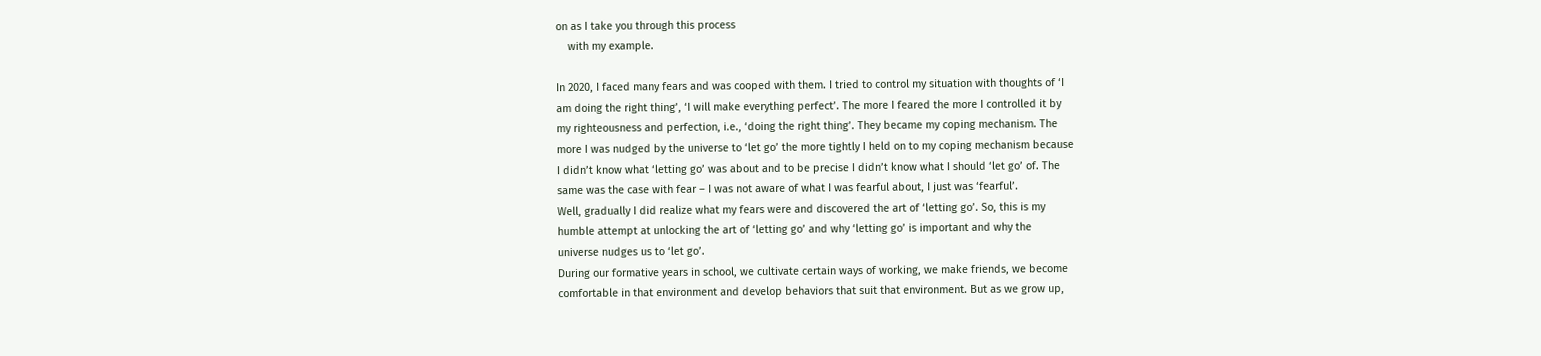on as I take you through this process
    with my example.

In 2020, I faced many fears and was cooped with them. I tried to control my situation with thoughts of ‘I
am doing the right thing’, ‘I will make everything perfect’. The more I feared the more I controlled it by
my righteousness and perfection, i.e., ‘doing the right thing’. They became my coping mechanism. The
more I was nudged by the universe to ‘let go’ the more tightly I held on to my coping mechanism because
I didn’t know what ‘letting go’ was about and to be precise I didn’t know what I should ‘let go’ of. The
same was the case with fear – I was not aware of what I was fearful about, I just was ‘fearful’.
Well, gradually I did realize what my fears were and discovered the art of ‘letting go’. So, this is my
humble attempt at unlocking the art of ‘letting go’ and why ‘letting go’ is important and why the
universe nudges us to ‘let go’.
During our formative years in school, we cultivate certain ways of working, we make friends, we become
comfortable in that environment and develop behaviors that suit that environment. But as we grow up,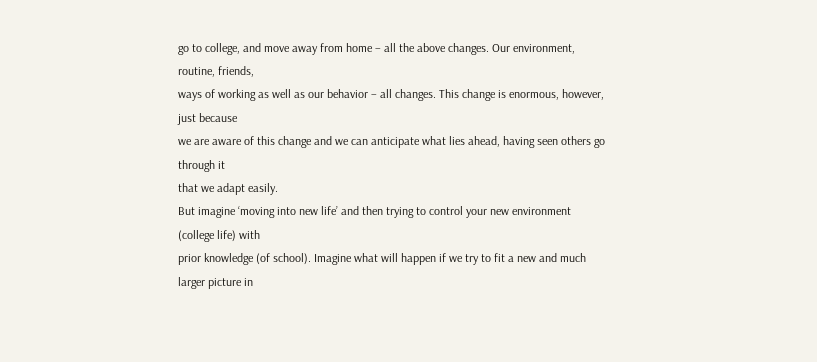go to college, and move away from home – all the above changes. Our environment, routine, friends,
ways of working as well as our behavior – all changes. This change is enormous, however, just because
we are aware of this change and we can anticipate what lies ahead, having seen others go through it
that we adapt easily.
But imagine ‘moving into new life’ and then trying to control your new environment (college life) with
prior knowledge (of school). Imagine what will happen if we try to fit a new and much larger picture in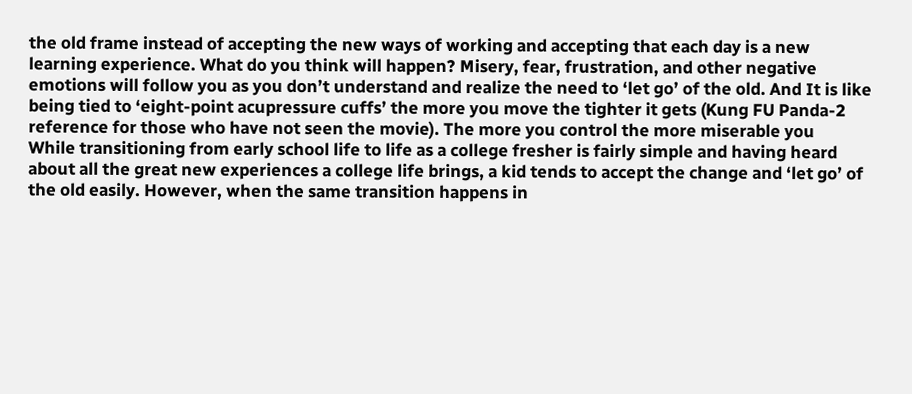the old frame instead of accepting the new ways of working and accepting that each day is a new
learning experience. What do you think will happen? Misery, fear, frustration, and other negative
emotions will follow you as you don’t understand and realize the need to ‘let go’ of the old. And It is like
being tied to ‘eight-point acupressure cuffs’ the more you move the tighter it gets (Kung FU Panda-2
reference for those who have not seen the movie). The more you control the more miserable you
While transitioning from early school life to life as a college fresher is fairly simple and having heard
about all the great new experiences a college life brings, a kid tends to accept the change and ‘let go’ of
the old easily. However, when the same transition happens in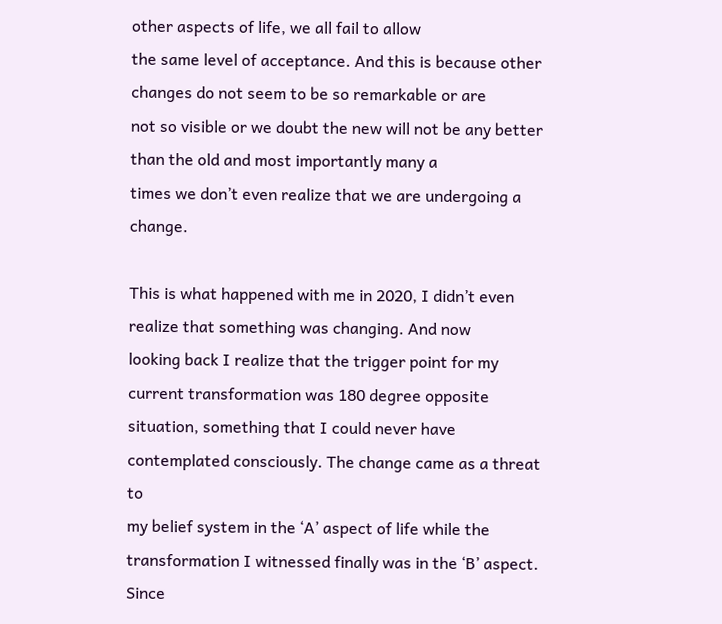other aspects of life, we all fail to allow
the same level of acceptance. And this is because other changes do not seem to be so remarkable or are
not so visible or we doubt the new will not be any better than the old and most importantly many a
times we don’t even realize that we are undergoing a change.

This is what happened with me in 2020, I didn’t even realize that something was changing. And now
looking back I realize that the trigger point for my current transformation was 180 degree opposite
situation, something that I could never have contemplated consciously. The change came as a threat to
my belief system in the ‘A’ aspect of life while the transformation I witnessed finally was in the ‘B’ aspect.
Since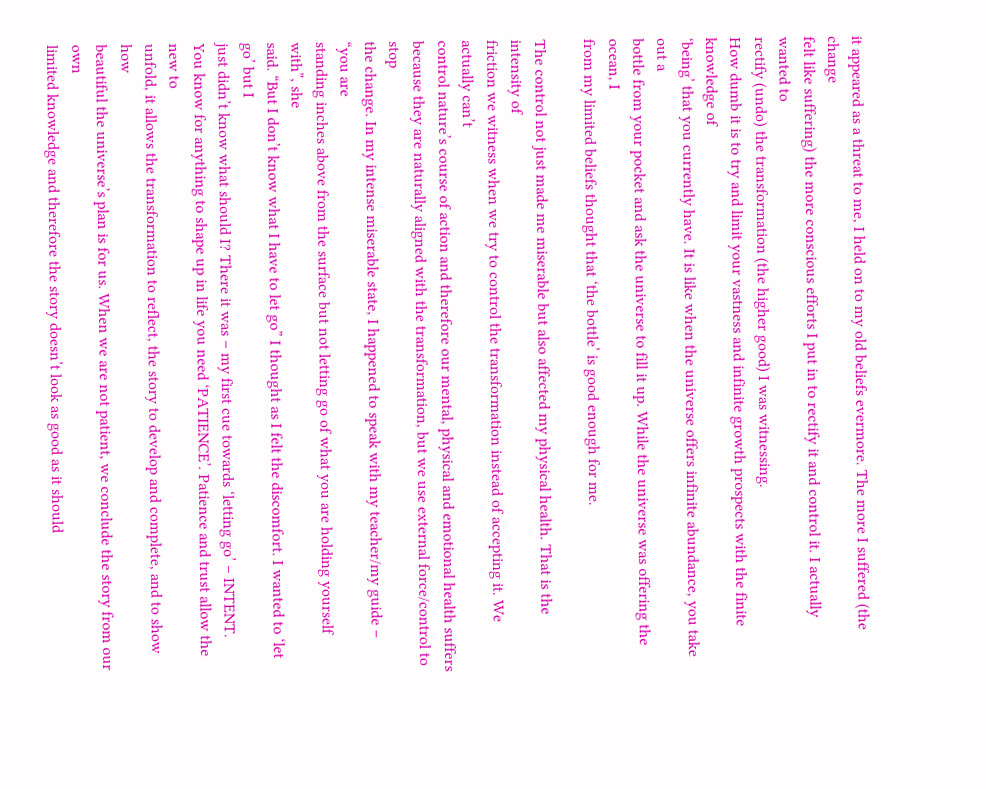it appeared as a threat to me, I held on to my old beliefs evermore. The more I suffered (the change
felt like suffering) the more conscious efforts I put in to rectify it and control it. I actually wanted to
rectify (undo) the transformation (the higher good) I was witnessing.
How dumb it is to try and limit your vastness and infinite growth prospects with the finite knowledge of
‘being’ that you currently have. It is like when the universe offers infinite abundance, you take out a
bottle from your pocket and ask the universe to fill it up. While the universe was offering the ocean, I
from my limited beliefs thought that ‘the bottle’ is good enough for me.

The control not just made me miserable but also affected my physical health. That is the intensity of
friction we witness when we try to control the transformation instead of accepting it. We actually can’t
control nature’s course of action and therefore our mental, physical and emotional health suffers
because they are naturally aligned with the transformation, but we use external force/control to stop
the change. In my intense miserable state, I happened to speak with my teacher/my guide – “you are
standing inches above from the surface but not letting go of what you are holding yourself with”, she
said. “But I don’t know what I have to let go” I thought as I felt the discomfort. I wanted to ‘let go’ but I
just didn’t know what should I? There it was – my first cue towards ‘letting go’ – INTENT.
You know for anything to shape up in life you need ‘PATIENCE’. Patience and trust allow the new to
unfold, it allows the transformation to reflect, the story to develop and complete, and to show how
beautiful the universe’s plan is for us. When we are not patient, we conclude the story from our own
limited knowledge and therefore the story doesn’t look as good as it should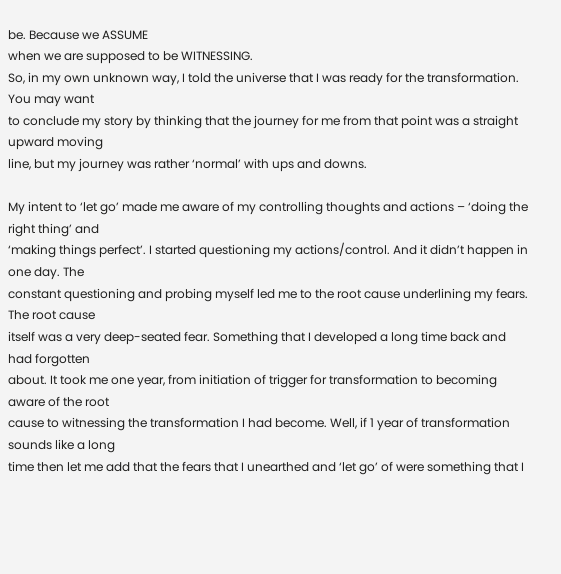be. Because we ASSUME
when we are supposed to be WITNESSING.
So, in my own unknown way, I told the universe that I was ready for the transformation. You may want
to conclude my story by thinking that the journey for me from that point was a straight upward moving
line, but my journey was rather ‘normal’ with ups and downs.

My intent to ‘let go’ made me aware of my controlling thoughts and actions – ‘doing the right thing’ and
‘making things perfect’. I started questioning my actions/control. And it didn’t happen in one day. The
constant questioning and probing myself led me to the root cause underlining my fears. The root cause
itself was a very deep-seated fear. Something that I developed a long time back and had forgotten
about. It took me one year, from initiation of trigger for transformation to becoming aware of the root
cause to witnessing the transformation I had become. Well, if 1 year of transformation sounds like a long
time then let me add that the fears that I unearthed and ‘let go’ of were something that I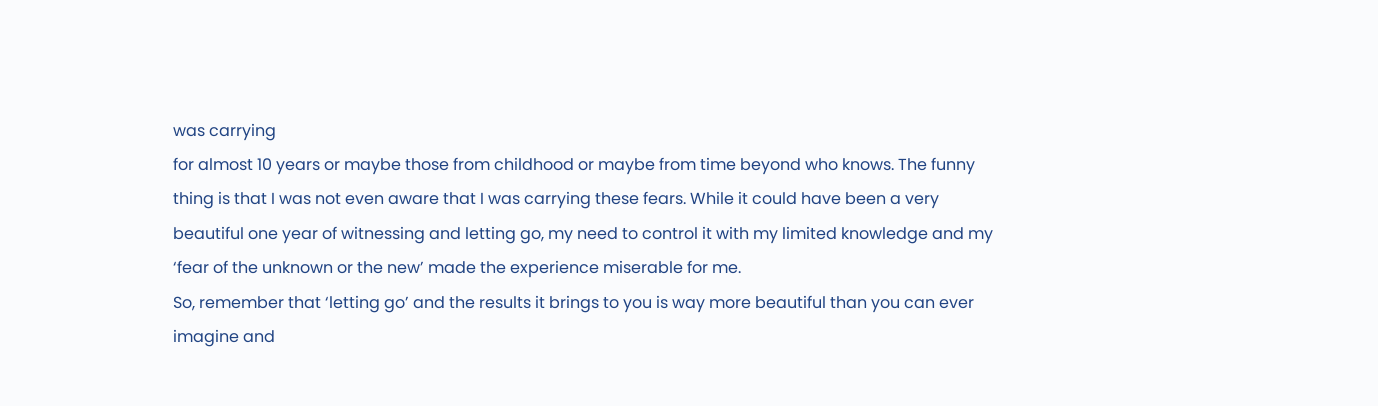was carrying
for almost 10 years or maybe those from childhood or maybe from time beyond who knows. The funny
thing is that I was not even aware that I was carrying these fears. While it could have been a very
beautiful one year of witnessing and letting go, my need to control it with my limited knowledge and my
‘fear of the unknown or the new’ made the experience miserable for me.
So, remember that ‘letting go’ and the results it brings to you is way more beautiful than you can ever
imagine and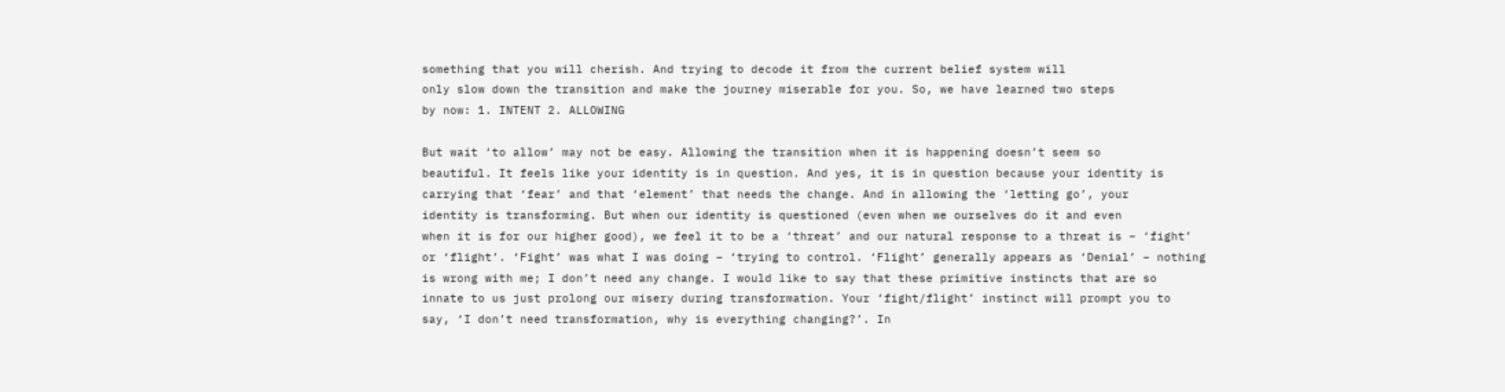something that you will cherish. And trying to decode it from the current belief system will
only slow down the transition and make the journey miserable for you. So, we have learned two steps
by now: 1. INTENT 2. ALLOWING

But wait ‘to allow’ may not be easy. Allowing the transition when it is happening doesn’t seem so
beautiful. It feels like your identity is in question. And yes, it is in question because your identity is
carrying that ‘fear’ and that ‘element’ that needs the change. And in allowing the ‘letting go’, your
identity is transforming. But when our identity is questioned (even when we ourselves do it and even
when it is for our higher good), we feel it to be a ‘threat’ and our natural response to a threat is – ‘fight’
or ‘flight’. ‘Fight’ was what I was doing – ‘trying to control. ‘Flight’ generally appears as ‘Denial’ – nothing
is wrong with me; I don’t need any change. I would like to say that these primitive instincts that are so
innate to us just prolong our misery during transformation. Your ‘fight/flight’ instinct will prompt you to
say, ‘I don’t need transformation, why is everything changing?’. In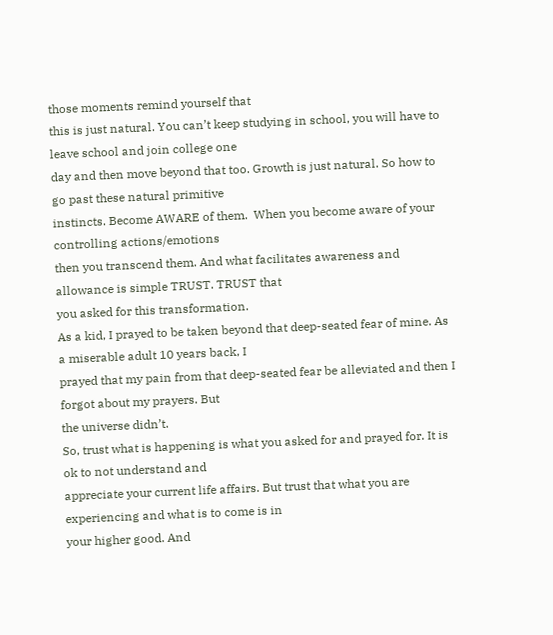those moments remind yourself that
this is just natural. You can’t keep studying in school, you will have to leave school and join college one
day and then move beyond that too. Growth is just natural. So how to go past these natural primitive
instincts. Become AWARE of them.  When you become aware of your controlling actions/emotions
then you transcend them. And what facilitates awareness and allowance is simple TRUST. TRUST that
you asked for this transformation.
As a kid, I prayed to be taken beyond that deep-seated fear of mine. As a miserable adult 10 years back, I
prayed that my pain from that deep-seated fear be alleviated and then I forgot about my prayers. But
the universe didn’t.
So, trust what is happening is what you asked for and prayed for. It is ok to not understand and
appreciate your current life affairs. But trust that what you are experiencing and what is to come is in
your higher good. And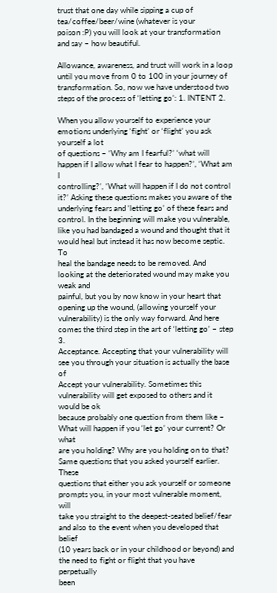trust that one day while sipping a cup of tea/coffee/beer/wine (whatever is your
poison :P) you will look at your transformation and say – how beautiful.

Allowance, awareness, and trust will work in a loop until you move from 0 to 100 in your journey of
transformation. So, now we have understood two steps of the process of ‘letting go’: 1. INTENT 2.

When you allow yourself to experience your emotions underlying ‘fight’ or ‘flight’ you ask yourself a lot
of questions – ‘Why am I fearful?’ ‘what will happen if I allow what I fear to happen?’, ‘What am I
controlling?’, ‘What will happen if I do not control it?’ Asking these questions makes you aware of the
underlying fears and ‘letting go’ of these fears and control. In the beginning will make you vulnerable,
like you had bandaged a wound and thought that it would heal but instead it has now become septic. To
heal the bandage needs to be removed. And looking at the deteriorated wound may make you weak and
painful, but you by now know in your heart that opening up the wound, (allowing yourself your
vulnerability) is the only way forward. And here comes the third step in the art of ‘letting go’ – step 3.
Acceptance. Accepting that your vulnerability will see you through your situation is actually the base of
Accept your vulnerability. Sometimes this vulnerability will get exposed to others and it would be ok
because probably one question from them like – What will happen if you ‘let go’ your current? Or what
are you holding? Why are you holding on to that? Same questions that you asked yourself earlier. These
questions that either you ask yourself or someone prompts you, in your most vulnerable moment, will
take you straight to the deepest-seated belief/fear and also to the event when you developed that belief
(10 years back or in your childhood or beyond) and the need to fight or flight that you have perpetually
been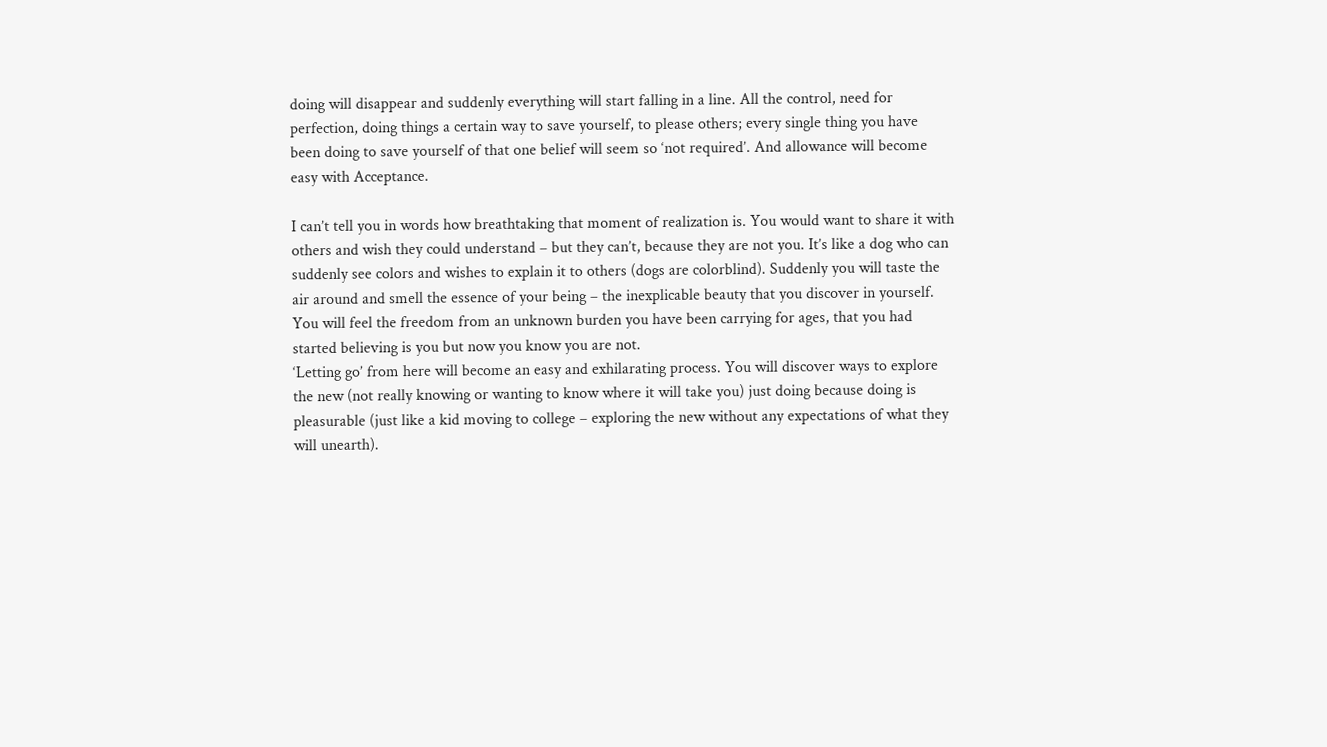doing will disappear and suddenly everything will start falling in a line. All the control, need for
perfection, doing things a certain way to save yourself, to please others; every single thing you have
been doing to save yourself of that one belief will seem so ‘not required’. And allowance will become
easy with Acceptance.

I can’t tell you in words how breathtaking that moment of realization is. You would want to share it with
others and wish they could understand – but they can’t, because they are not you. It’s like a dog who can
suddenly see colors and wishes to explain it to others (dogs are colorblind). Suddenly you will taste the
air around and smell the essence of your being – the inexplicable beauty that you discover in yourself.
You will feel the freedom from an unknown burden you have been carrying for ages, that you had
started believing is you but now you know you are not.
‘Letting go’ from here will become an easy and exhilarating process. You will discover ways to explore
the new (not really knowing or wanting to know where it will take you) just doing because doing is
pleasurable (just like a kid moving to college – exploring the new without any expectations of what they
will unearth).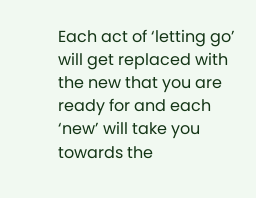Each act of ‘letting go’ will get replaced with the new that you are ready for and each
‘new’ will take you towards the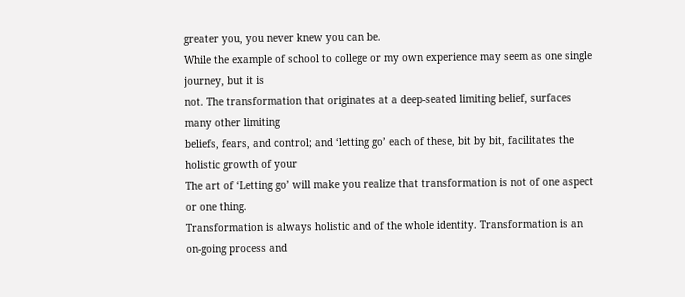greater you, you never knew you can be.
While the example of school to college or my own experience may seem as one single journey, but it is
not. The transformation that originates at a deep-seated limiting belief, surfaces many other limiting
beliefs, fears, and control; and ‘letting go’ each of these, bit by bit, facilitates the holistic growth of your
The art of ‘Letting go’ will make you realize that transformation is not of one aspect or one thing.
Transformation is always holistic and of the whole identity. Transformation is an on-going process and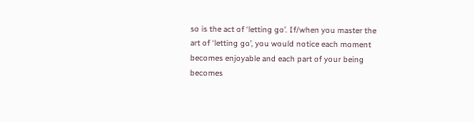so is the act of ‘letting go’. If/when you master the art of ‘letting go’, you would notice each moment
becomes enjoyable and each part of your being becomes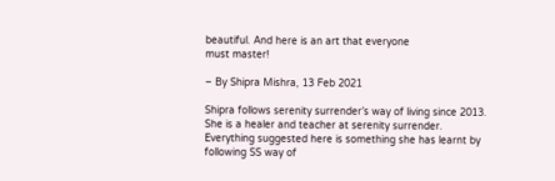beautiful. And here is an art that everyone
must master!

– By Shipra Mishra, 13 Feb 2021

Shipra follows serenity surrender’s way of living since 2013. She is a healer and teacher at serenity surrender.
Everything suggested here is something she has learnt by following SS way of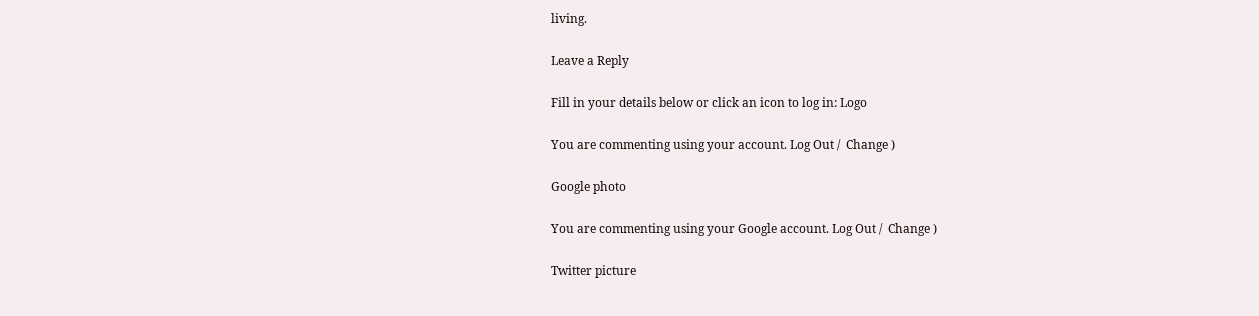living.

Leave a Reply

Fill in your details below or click an icon to log in: Logo

You are commenting using your account. Log Out /  Change )

Google photo

You are commenting using your Google account. Log Out /  Change )

Twitter picture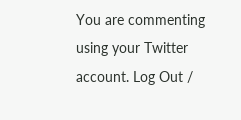You are commenting using your Twitter account. Log Out /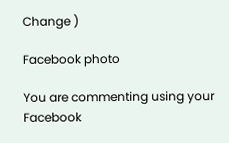Change )

Facebook photo

You are commenting using your Facebook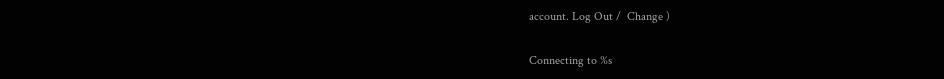account. Log Out /  Change )

Connecting to %s